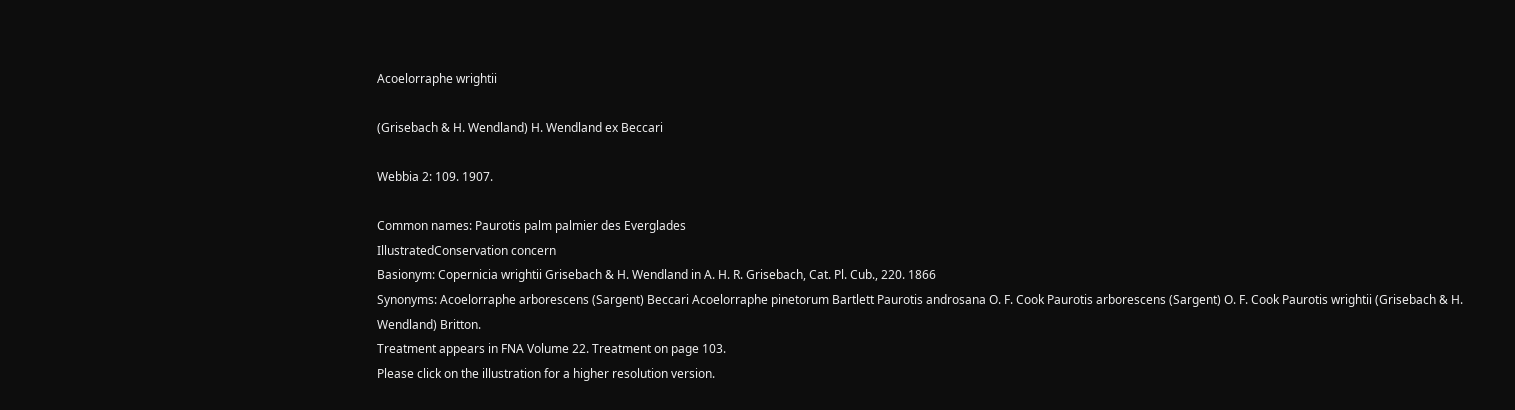Acoelorraphe wrightii

(Grisebach & H. Wendland) H. Wendland ex Beccari

Webbia 2: 109. 1907.

Common names: Paurotis palm palmier des Everglades
IllustratedConservation concern
Basionym: Copernicia wrightii Grisebach & H. Wendland in A. H. R. Grisebach, Cat. Pl. Cub., 220. 1866
Synonyms: Acoelorraphe arborescens (Sargent) Beccari Acoelorraphe pinetorum Bartlett Paurotis androsana O. F. Cook Paurotis arborescens (Sargent) O. F. Cook Paurotis wrightii (Grisebach & H. Wendland) Britton.
Treatment appears in FNA Volume 22. Treatment on page 103.
Please click on the illustration for a higher resolution version.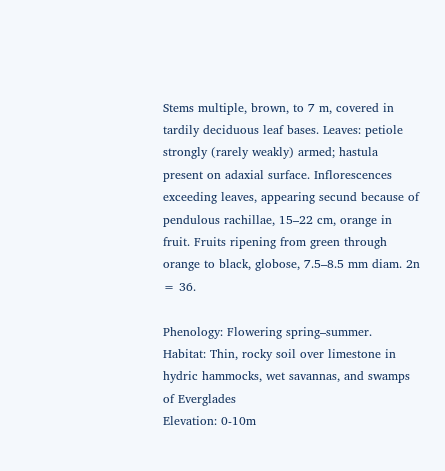Stems multiple, brown, to 7 m, covered in tardily deciduous leaf bases. Leaves: petiole strongly (rarely weakly) armed; hastula present on adaxial surface. Inflorescences exceeding leaves, appearing secund because of pendulous rachillae, 15–22 cm, orange in fruit. Fruits ripening from green through orange to black, globose, 7.5–8.5 mm diam. 2n = 36.

Phenology: Flowering spring–summer.
Habitat: Thin, rocky soil over limestone in hydric hammocks, wet savannas, and swamps of Everglades
Elevation: 0-10m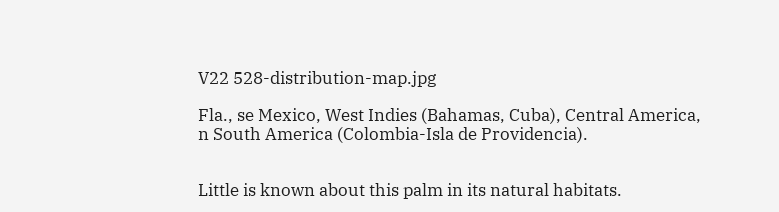V22 528-distribution-map.jpg

Fla., se Mexico, West Indies (Bahamas, Cuba), Central America, n South America (Colombia-Isla de Providencia).


Little is known about this palm in its natural habitats.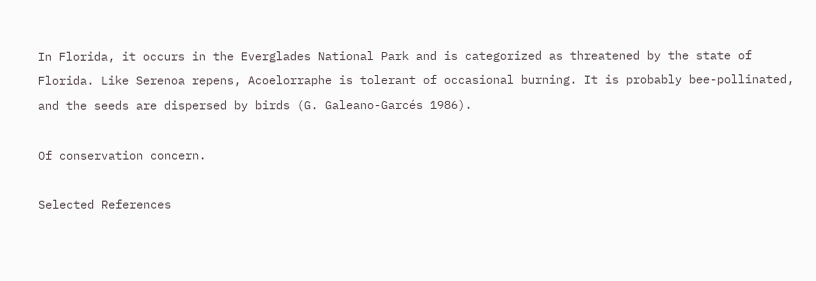In Florida, it occurs in the Everglades National Park and is categorized as threatened by the state of Florida. Like Serenoa repens, Acoelorraphe is tolerant of occasional burning. It is probably bee-pollinated, and the seeds are dispersed by birds (G. Galeano-Garcés 1986).

Of conservation concern.

Selected References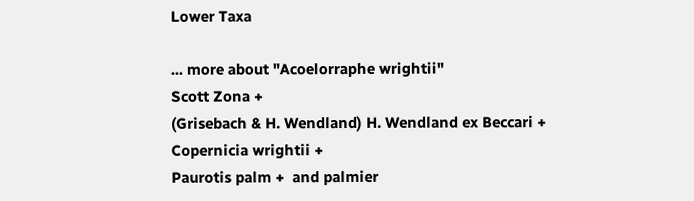Lower Taxa

... more about "Acoelorraphe wrightii"
Scott Zona +
(Grisebach & H. Wendland) H. Wendland ex Beccari +
Copernicia wrightii +
Paurotis palm +  and palmier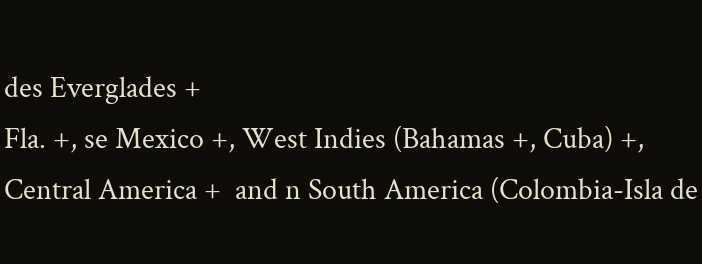des Everglades +
Fla. +, se Mexico +, West Indies (Bahamas +, Cuba) +, Central America +  and n South America (Colombia-Isla de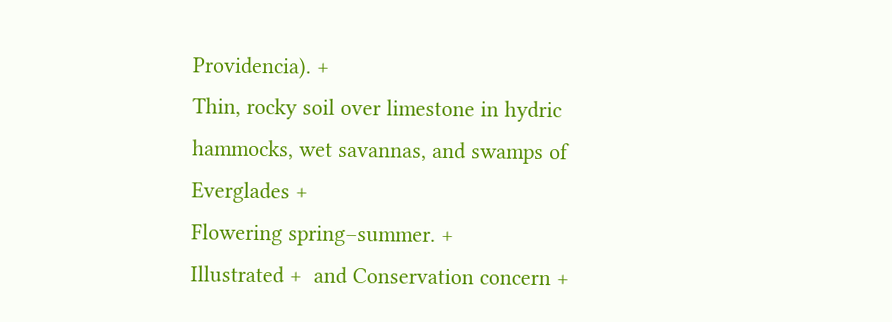Providencia). +
Thin, rocky soil over limestone in hydric hammocks, wet savannas, and swamps of Everglades +
Flowering spring–summer. +
Illustrated +  and Conservation concern +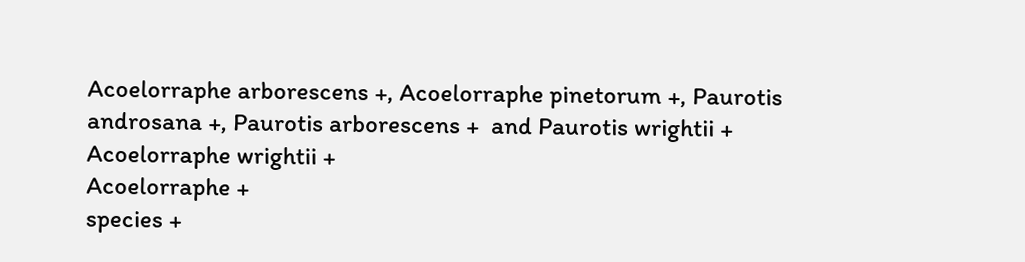Acoelorraphe arborescens +, Acoelorraphe pinetorum +, Paurotis androsana +, Paurotis arborescens +  and Paurotis wrightii +
Acoelorraphe wrightii +
Acoelorraphe +
species +